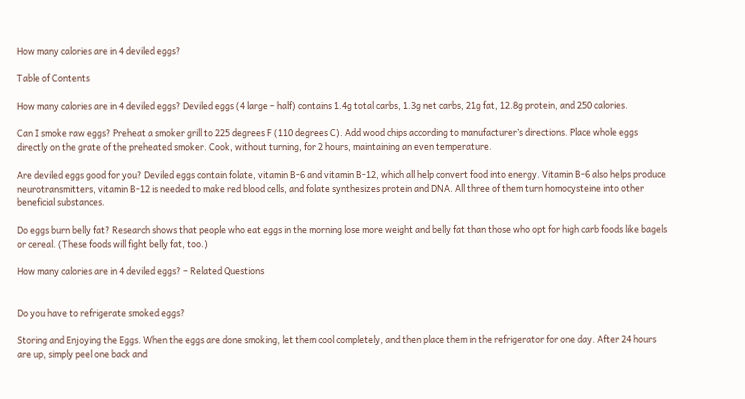How many calories are in 4 deviled eggs?

Table of Contents

How many calories are in 4 deviled eggs? Deviled eggs (4 large – half) contains 1.4g total carbs, 1.3g net carbs, 21g fat, 12.8g protein, and 250 calories.

Can I smoke raw eggs? Preheat a smoker grill to 225 degrees F (110 degrees C). Add wood chips according to manufacturer’s directions. Place whole eggs directly on the grate of the preheated smoker. Cook, without turning, for 2 hours, maintaining an even temperature.

Are deviled eggs good for you? Deviled eggs contain folate, vitamin B-6 and vitamin B-12, which all help convert food into energy. Vitamin B-6 also helps produce neurotransmitters, vitamin B-12 is needed to make red blood cells, and folate synthesizes protein and DNA. All three of them turn homocysteine into other beneficial substances.

Do eggs burn belly fat? Research shows that people who eat eggs in the morning lose more weight and belly fat than those who opt for high carb foods like bagels or cereal. (These foods will fight belly fat, too.)

How many calories are in 4 deviled eggs? – Related Questions


Do you have to refrigerate smoked eggs?

Storing and Enjoying the Eggs. When the eggs are done smoking, let them cool completely, and then place them in the refrigerator for one day. After 24 hours are up, simply peel one back and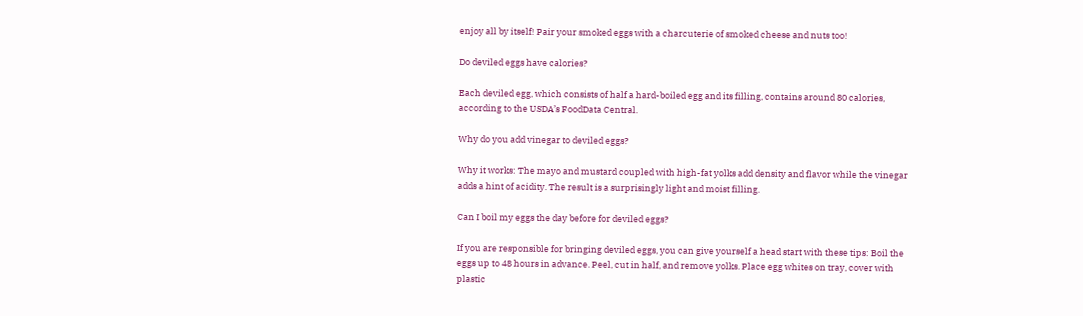enjoy all by itself! Pair your smoked eggs with a charcuterie of smoked cheese and nuts too!

Do deviled eggs have calories?

Each deviled egg, which consists of half a hard-boiled egg and its filling, contains around 80 calories, according to the USDA’s FoodData Central.

Why do you add vinegar to deviled eggs?

Why it works: The mayo and mustard coupled with high-fat yolks add density and flavor while the vinegar adds a hint of acidity. The result is a surprisingly light and moist filling.

Can I boil my eggs the day before for deviled eggs?

If you are responsible for bringing deviled eggs, you can give yourself a head start with these tips: Boil the eggs up to 48 hours in advance. Peel, cut in half, and remove yolks. Place egg whites on tray, cover with plastic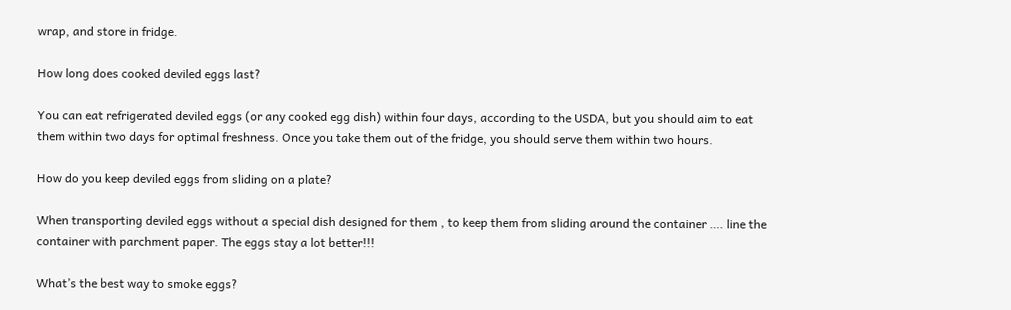wrap, and store in fridge.

How long does cooked deviled eggs last?

You can eat refrigerated deviled eggs (or any cooked egg dish) within four days, according to the USDA, but you should aim to eat them within two days for optimal freshness. Once you take them out of the fridge, you should serve them within two hours.

How do you keep deviled eggs from sliding on a plate?

When transporting deviled eggs without a special dish designed for them , to keep them from sliding around the container …. line the container with parchment paper. The eggs stay a lot better!!!

What’s the best way to smoke eggs?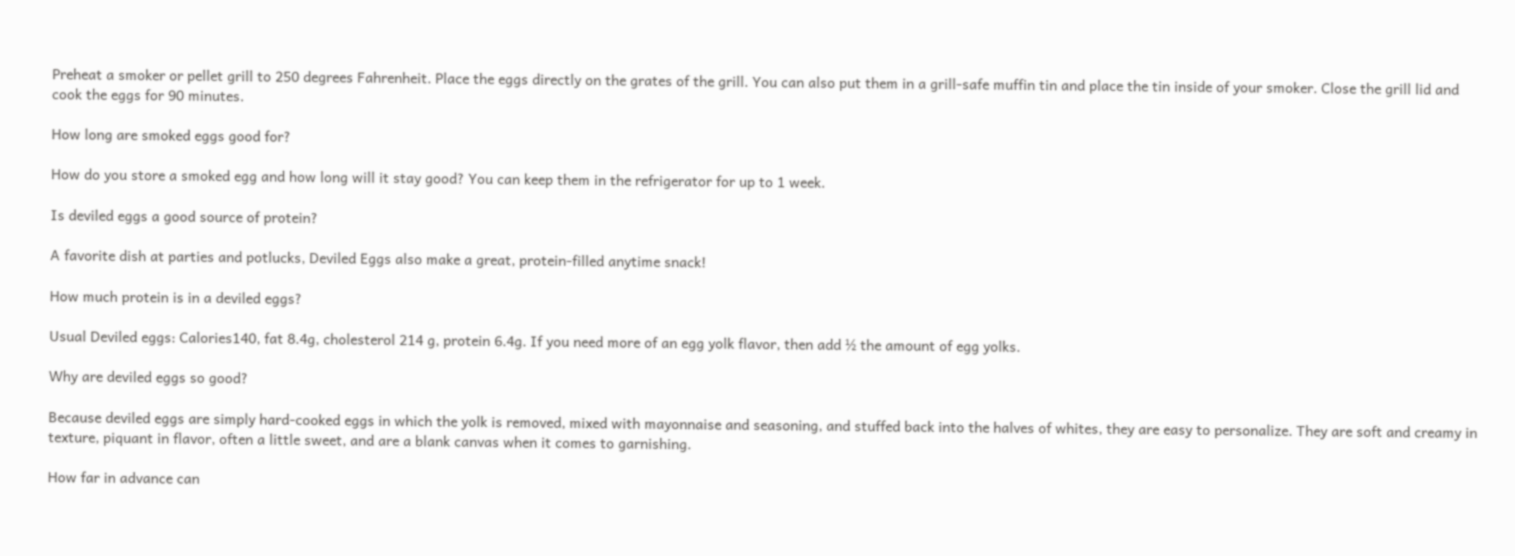Preheat a smoker or pellet grill to 250 degrees Fahrenheit. Place the eggs directly on the grates of the grill. You can also put them in a grill-safe muffin tin and place the tin inside of your smoker. Close the grill lid and cook the eggs for 90 minutes.

How long are smoked eggs good for?

How do you store a smoked egg and how long will it stay good? You can keep them in the refrigerator for up to 1 week.

Is deviled eggs a good source of protein?

A favorite dish at parties and potlucks, Deviled Eggs also make a great, protein-filled anytime snack!

How much protein is in a deviled eggs?

Usual Deviled eggs: Calories140, fat 8.4g, cholesterol 214 g, protein 6.4g. If you need more of an egg yolk flavor, then add ½ the amount of egg yolks.

Why are deviled eggs so good?

Because deviled eggs are simply hard-cooked eggs in which the yolk is removed, mixed with mayonnaise and seasoning, and stuffed back into the halves of whites, they are easy to personalize. They are soft and creamy in texture, piquant in flavor, often a little sweet, and are a blank canvas when it comes to garnishing.

How far in advance can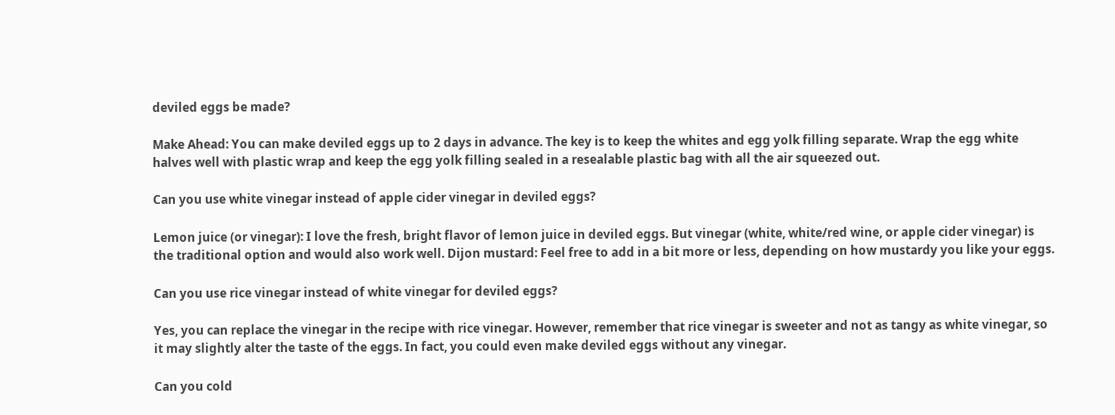deviled eggs be made?

Make Ahead: You can make deviled eggs up to 2 days in advance. The key is to keep the whites and egg yolk filling separate. Wrap the egg white halves well with plastic wrap and keep the egg yolk filling sealed in a resealable plastic bag with all the air squeezed out.

Can you use white vinegar instead of apple cider vinegar in deviled eggs?

Lemon juice (or vinegar): I love the fresh, bright flavor of lemon juice in deviled eggs. But vinegar (white, white/red wine, or apple cider vinegar) is the traditional option and would also work well. Dijon mustard: Feel free to add in a bit more or less, depending on how mustardy you like your eggs.

Can you use rice vinegar instead of white vinegar for deviled eggs?

Yes, you can replace the vinegar in the recipe with rice vinegar. However, remember that rice vinegar is sweeter and not as tangy as white vinegar, so it may slightly alter the taste of the eggs. In fact, you could even make deviled eggs without any vinegar.

Can you cold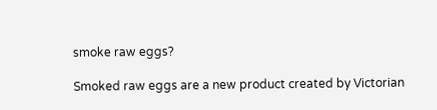smoke raw eggs?

Smoked raw eggs are a new product created by Victorian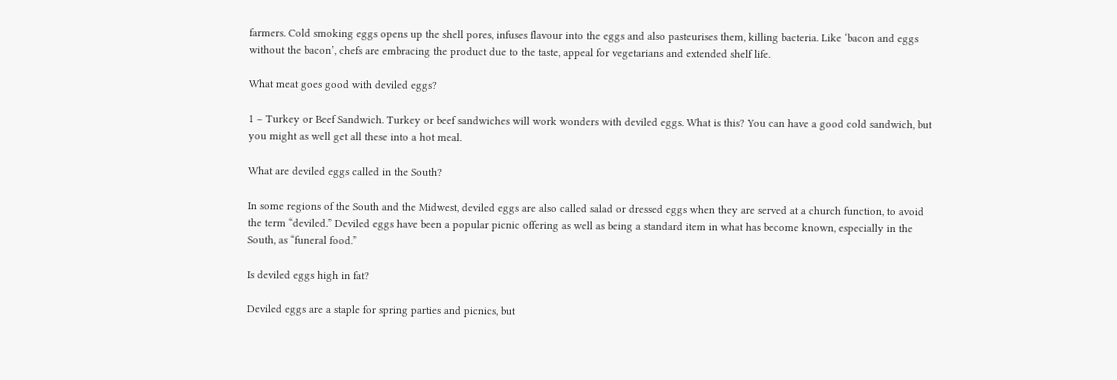farmers. Cold smoking eggs opens up the shell pores, infuses flavour into the eggs and also pasteurises them, killing bacteria. Like ‘bacon and eggs without the bacon’, chefs are embracing the product due to the taste, appeal for vegetarians and extended shelf life.

What meat goes good with deviled eggs?

1 – Turkey or Beef Sandwich. Turkey or beef sandwiches will work wonders with deviled eggs. What is this? You can have a good cold sandwich, but you might as well get all these into a hot meal.

What are deviled eggs called in the South?

In some regions of the South and the Midwest, deviled eggs are also called salad or dressed eggs when they are served at a church function, to avoid the term “deviled.” Deviled eggs have been a popular picnic offering as well as being a standard item in what has become known, especially in the South, as “funeral food.”

Is deviled eggs high in fat?

Deviled eggs are a staple for spring parties and picnics, but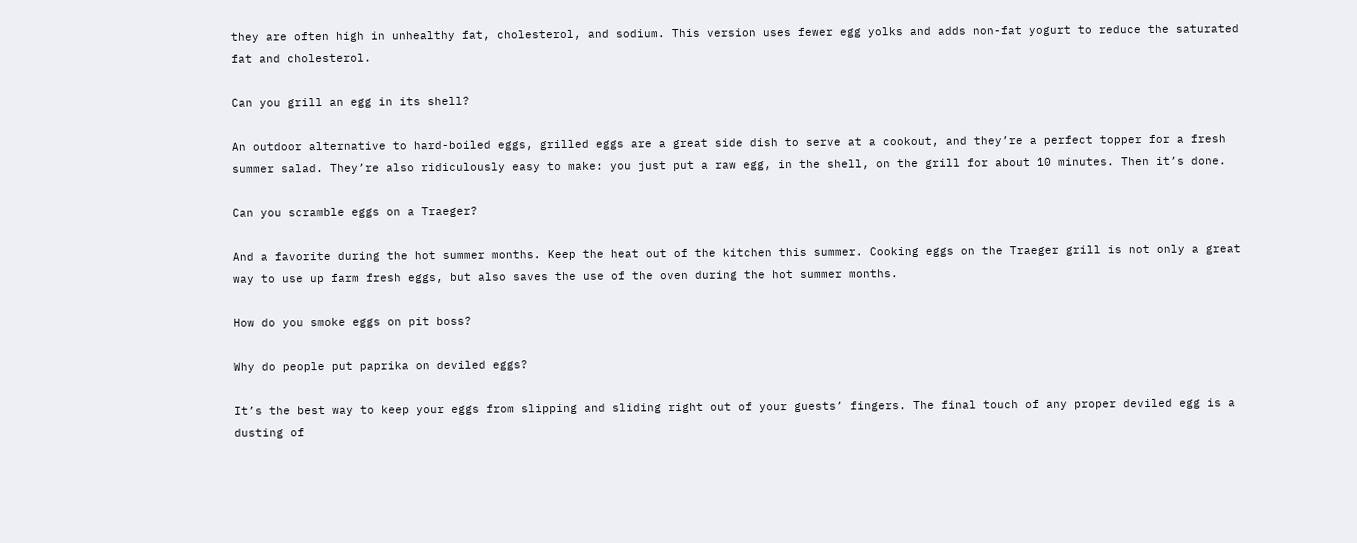they are often high in unhealthy fat, cholesterol, and sodium. This version uses fewer egg yolks and adds non-fat yogurt to reduce the saturated fat and cholesterol.

Can you grill an egg in its shell?

An outdoor alternative to hard-boiled eggs, grilled eggs are a great side dish to serve at a cookout, and they’re a perfect topper for a fresh summer salad. They’re also ridiculously easy to make: you just put a raw egg, in the shell, on the grill for about 10 minutes. Then it’s done.

Can you scramble eggs on a Traeger?

And a favorite during the hot summer months. Keep the heat out of the kitchen this summer. Cooking eggs on the Traeger grill is not only a great way to use up farm fresh eggs, but also saves the use of the oven during the hot summer months.

How do you smoke eggs on pit boss?

Why do people put paprika on deviled eggs?

It’s the best way to keep your eggs from slipping and sliding right out of your guests’ fingers. The final touch of any proper deviled egg is a dusting of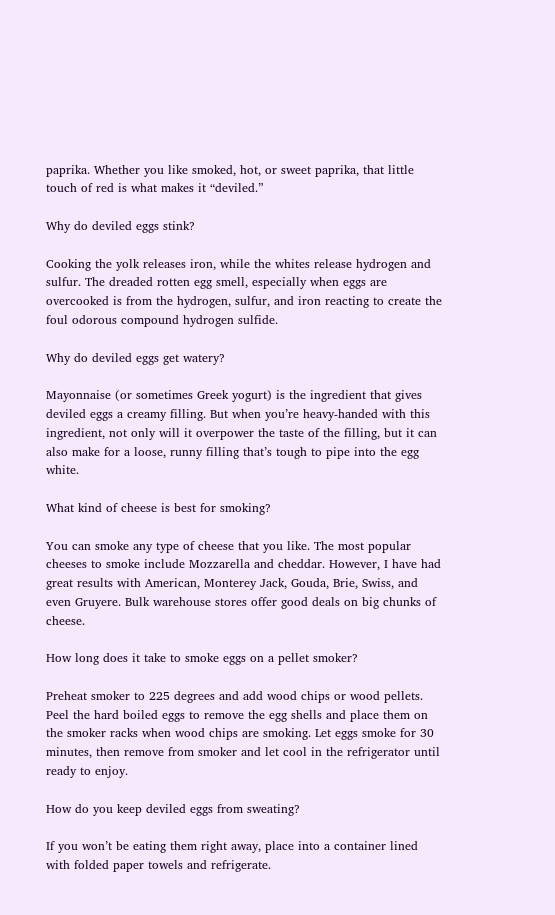paprika. Whether you like smoked, hot, or sweet paprika, that little touch of red is what makes it “deviled.”

Why do deviled eggs stink?

Cooking the yolk releases iron, while the whites release hydrogen and sulfur. The dreaded rotten egg smell, especially when eggs are overcooked is from the hydrogen, sulfur, and iron reacting to create the foul odorous compound hydrogen sulfide.

Why do deviled eggs get watery?

Mayonnaise (or sometimes Greek yogurt) is the ingredient that gives deviled eggs a creamy filling. But when you’re heavy-handed with this ingredient, not only will it overpower the taste of the filling, but it can also make for a loose, runny filling that’s tough to pipe into the egg white.

What kind of cheese is best for smoking?

You can smoke any type of cheese that you like. The most popular cheeses to smoke include Mozzarella and cheddar. However, I have had great results with American, Monterey Jack, Gouda, Brie, Swiss, and even Gruyere. Bulk warehouse stores offer good deals on big chunks of cheese.

How long does it take to smoke eggs on a pellet smoker?

Preheat smoker to 225 degrees and add wood chips or wood pellets. Peel the hard boiled eggs to remove the egg shells and place them on the smoker racks when wood chips are smoking. Let eggs smoke for 30 minutes, then remove from smoker and let cool in the refrigerator until ready to enjoy.

How do you keep deviled eggs from sweating?

If you won’t be eating them right away, place into a container lined with folded paper towels and refrigerate.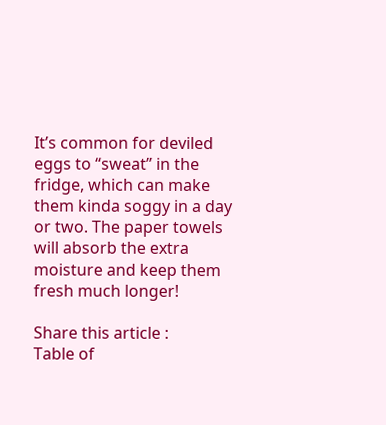It’s common for deviled eggs to “sweat” in the fridge, which can make them kinda soggy in a day or two. The paper towels will absorb the extra moisture and keep them fresh much longer!

Share this article :
Table of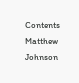Contents
Matthew Johnson